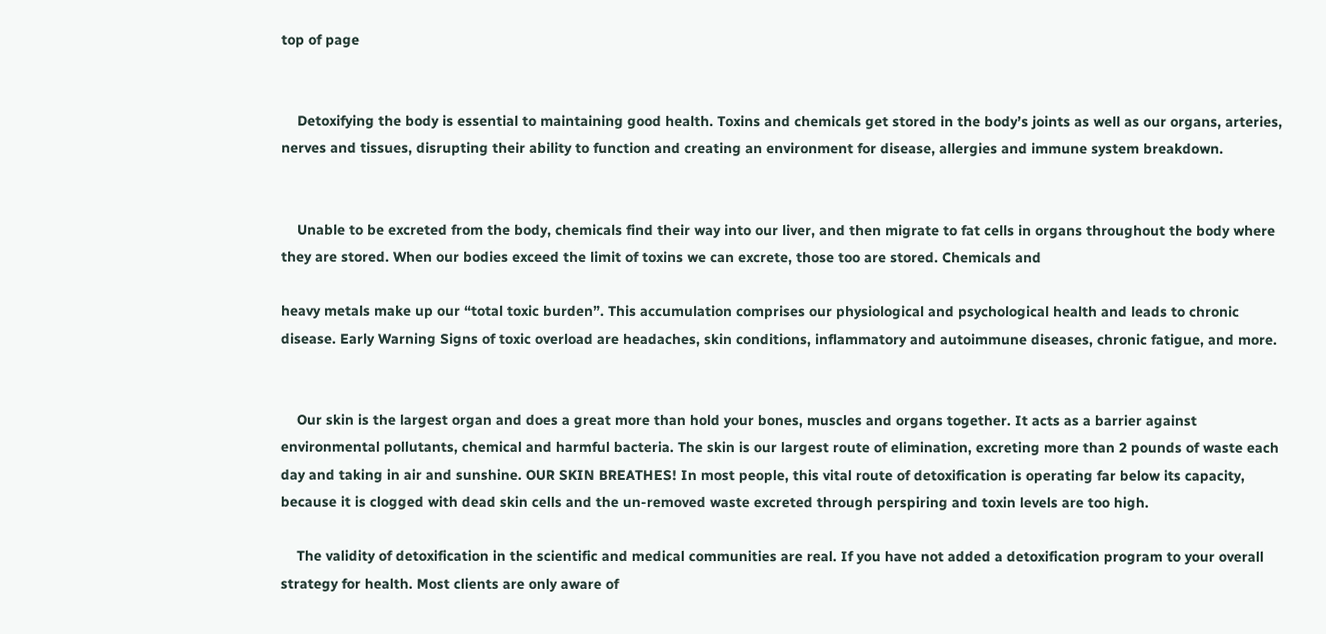top of page


    Detoxifying the body is essential to maintaining good health. Toxins and chemicals get stored in the body’s joints as well as our organs, arteries, nerves and tissues, disrupting their ability to function and creating an environment for disease, allergies and immune system breakdown.


    Unable to be excreted from the body, chemicals find their way into our liver, and then migrate to fat cells in organs throughout the body where they are stored. When our bodies exceed the limit of toxins we can excrete, those too are stored. Chemicals and

heavy metals make up our “total toxic burden”. This accumulation comprises our physiological and psychological health and leads to chronic disease. Early Warning Signs of toxic overload are headaches, skin conditions, inflammatory and autoimmune diseases, chronic fatigue, and more.


    Our skin is the largest organ and does a great more than hold your bones, muscles and organs together. It acts as a barrier against environmental pollutants, chemical and harmful bacteria. The skin is our largest route of elimination, excreting more than 2 pounds of waste each day and taking in air and sunshine. OUR SKIN BREATHES! In most people, this vital route of detoxification is operating far below its capacity, because it is clogged with dead skin cells and the un-removed waste excreted through perspiring and toxin levels are too high.

    The validity of detoxification in the scientific and medical communities are real. If you have not added a detoxification program to your overall strategy for health. Most clients are only aware of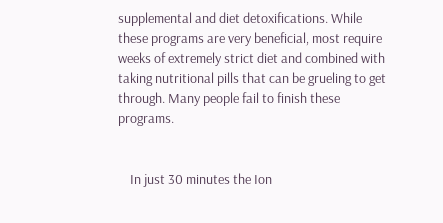supplemental and diet detoxifications. While these programs are very beneficial, most require weeks of extremely strict diet and combined with taking nutritional pills that can be grueling to get through. Many people fail to finish these programs.


    In just 30 minutes the Ion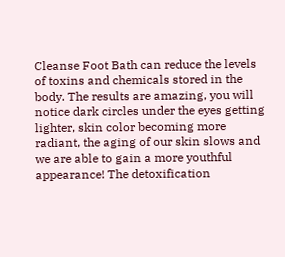Cleanse Foot Bath can reduce the levels of toxins and chemicals stored in the body. The results are amazing, you will notice dark circles under the eyes getting lighter, skin color becoming more radiant, the aging of our skin slows and we are able to gain a more youthful appearance! The detoxification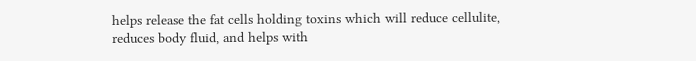helps release the fat cells holding toxins which will reduce cellulite, reduces body fluid, and helps with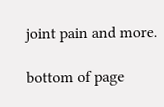joint pain and more.

bottom of page